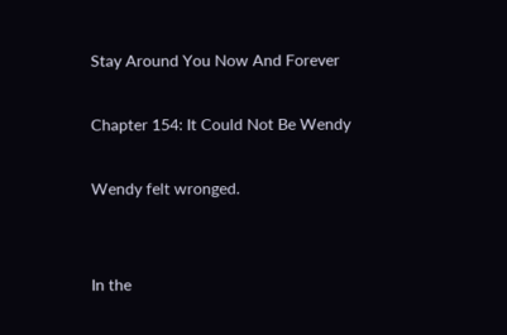Stay Around You Now And Forever

Chapter 154: It Could Not Be Wendy

Wendy felt wronged.


In the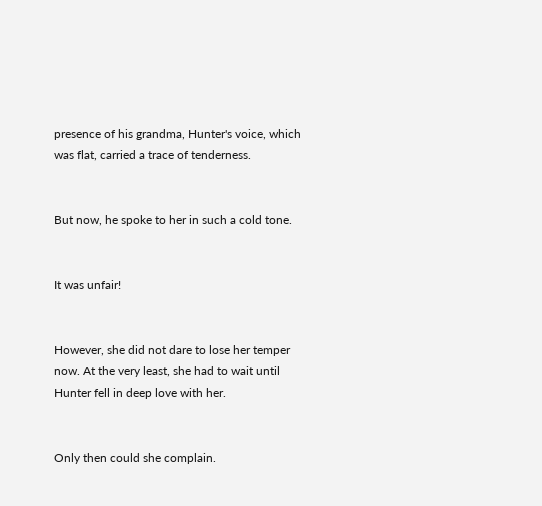presence of his grandma, Hunter's voice, which was flat, carried a trace of tenderness.


But now, he spoke to her in such a cold tone.


It was unfair!


However, she did not dare to lose her temper now. At the very least, she had to wait until Hunter fell in deep love with her.


Only then could she complain.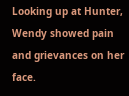Looking up at Hunter, Wendy showed pain and grievances on her face.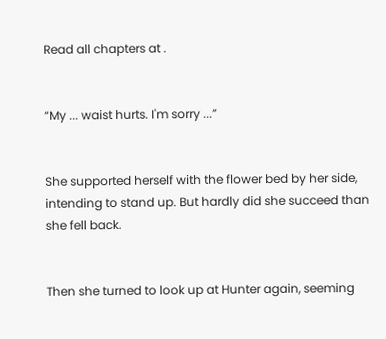Read all chapters at .


“My ... waist hurts. I'm sorry ...”


She supported herself with the flower bed by her side, intending to stand up. But hardly did she succeed than she fell back.


Then she turned to look up at Hunter again, seeming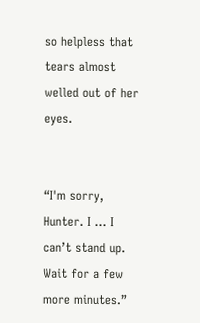so helpless that tears almost welled out of her eyes.


“I'm sorry, Hunter. I ... I can’t stand up. Wait for a few more minutes.”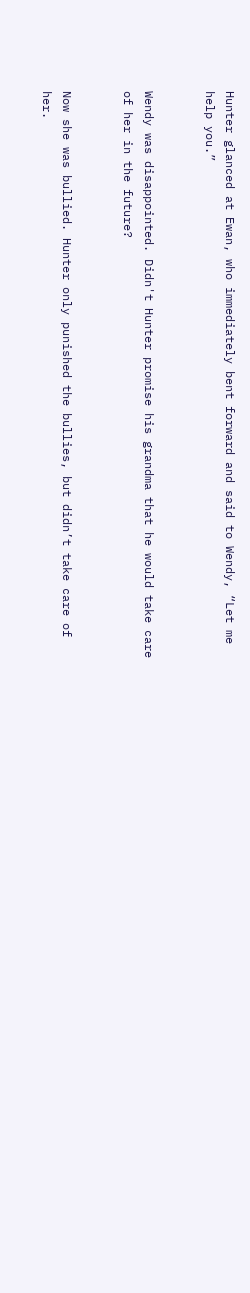Hunter glanced at Ewan, who immediately bent forward and said to Wendy, “Let me help you.”


Wendy was disappointed. Didn't Hunter promise his grandma that he would take care of her in the future?


Now she was bullied. Hunter only punished the bullies, but didn’t take care of her.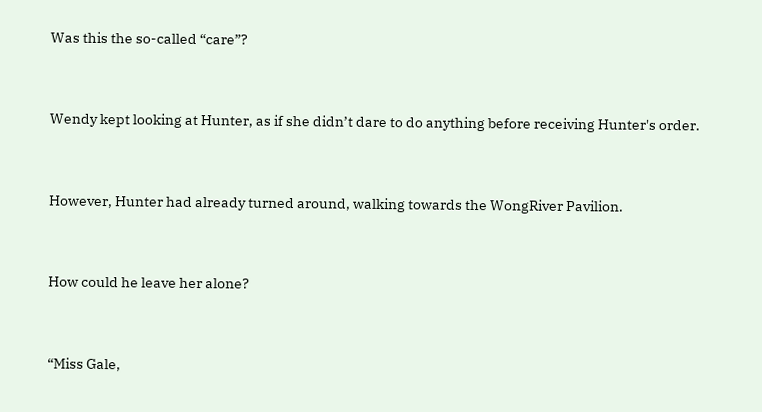Was this the so-called “care”?


Wendy kept looking at Hunter, as if she didn’t dare to do anything before receiving Hunter's order.


However, Hunter had already turned around, walking towards the WongRiver Pavilion.


How could he leave her alone?


“Miss Gale,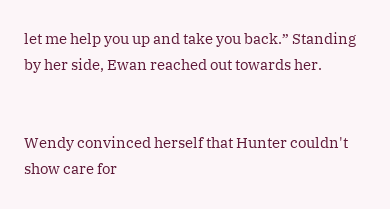let me help you up and take you back.” Standing by her side, Ewan reached out towards her.


Wendy convinced herself that Hunter couldn't show care for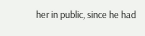her in public, since he had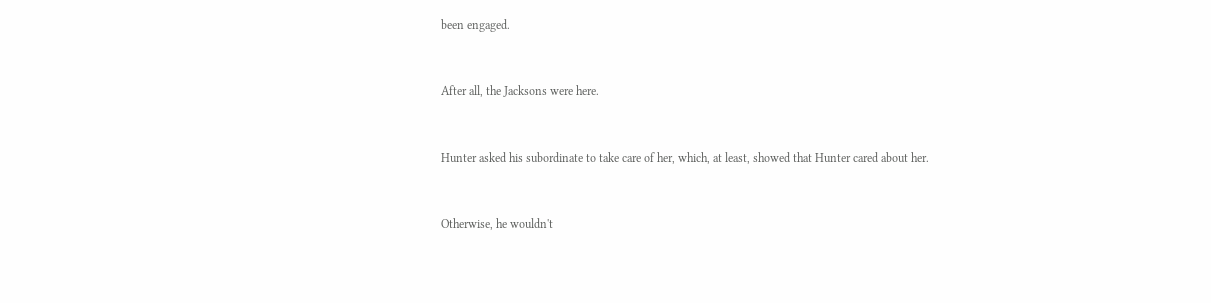been engaged.


After all, the Jacksons were here.


Hunter asked his subordinate to take care of her, which, at least, showed that Hunter cared about her.


Otherwise, he wouldn't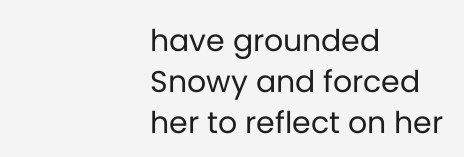have grounded Snowy and forced her to reflect on her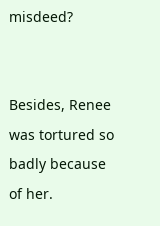misdeed?


Besides, Renee was tortured so badly because of her.